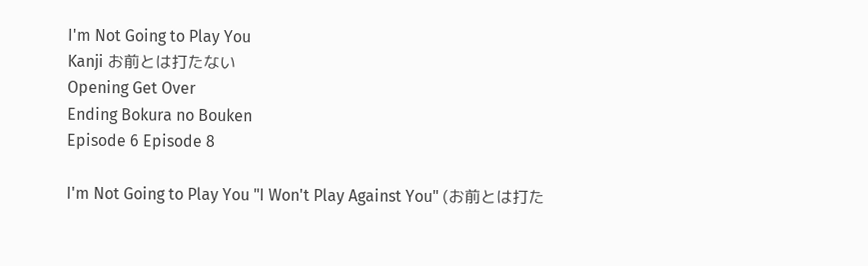I'm Not Going to Play You
Kanji お前とは打たない
Opening Get Over
Ending Bokura no Bouken
Episode 6 Episode 8

I'm Not Going to Play You "I Won't Play Against You" (お前とは打た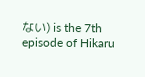ない) is the 7th episode of Hikaru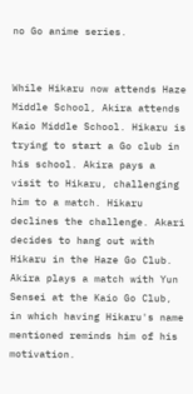no Go anime series.


While Hikaru now attends Haze Middle School, Akira attends Kaio Middle School. Hikaru is trying to start a Go club in his school. Akira pays a visit to Hikaru, challenging him to a match. Hikaru declines the challenge. Akari decides to hang out with Hikaru in the Haze Go Club. Akira plays a match with Yun Sensei at the Kaio Go Club, in which having Hikaru's name mentioned reminds him of his motivation.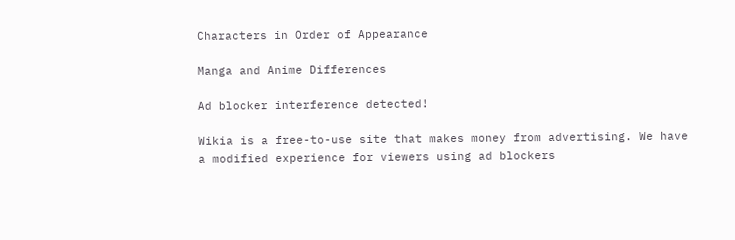Characters in Order of Appearance

Manga and Anime Differences

Ad blocker interference detected!

Wikia is a free-to-use site that makes money from advertising. We have a modified experience for viewers using ad blockers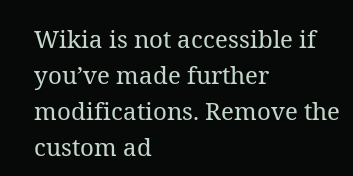Wikia is not accessible if you’ve made further modifications. Remove the custom ad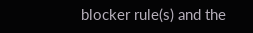blocker rule(s) and the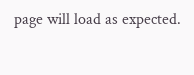page will load as expected.